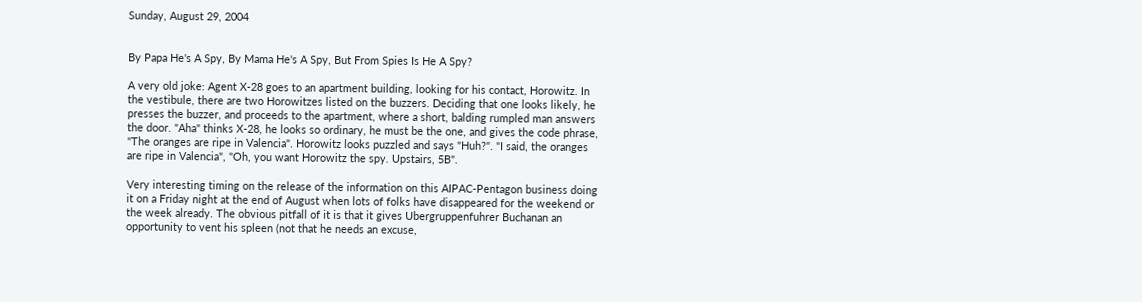Sunday, August 29, 2004


By Papa He's A Spy, By Mama He's A Spy, But From Spies Is He A Spy?

A very old joke: Agent X-28 goes to an apartment building, looking for his contact, Horowitz. In the vestibule, there are two Horowitzes listed on the buzzers. Deciding that one looks likely, he presses the buzzer, and proceeds to the apartment, where a short, balding rumpled man answers the door. "Aha" thinks X-28, he looks so ordinary, he must be the one, and gives the code phrase, "The oranges are ripe in Valencia". Horowitz looks puzzled and says "Huh?". "I said, the oranges are ripe in Valencia", "Oh, you want Horowitz the spy. Upstairs, 5B".

Very interesting timing on the release of the information on this AIPAC-Pentagon business doing it on a Friday night at the end of August when lots of folks have disappeared for the weekend or the week already. The obvious pitfall of it is that it gives Ubergruppenfuhrer Buchanan an opportunity to vent his spleen (not that he needs an excuse,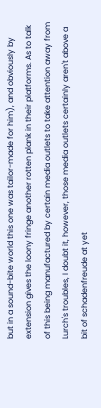but in a sound-bite world this one was tailor-made for him), and obviously by extension gives the loony fringe another rotten plank in their platforms. As to talk of this being manufactured by certain media outlets to take attention away from Lurch's troubles, I doubt it, however, those media outlets certainly aren't above a bit of schadenfreude at yet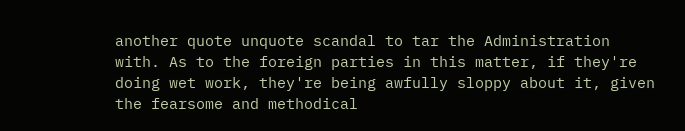another quote unquote scandal to tar the Administration with. As to the foreign parties in this matter, if they're doing wet work, they're being awfully sloppy about it, given the fearsome and methodical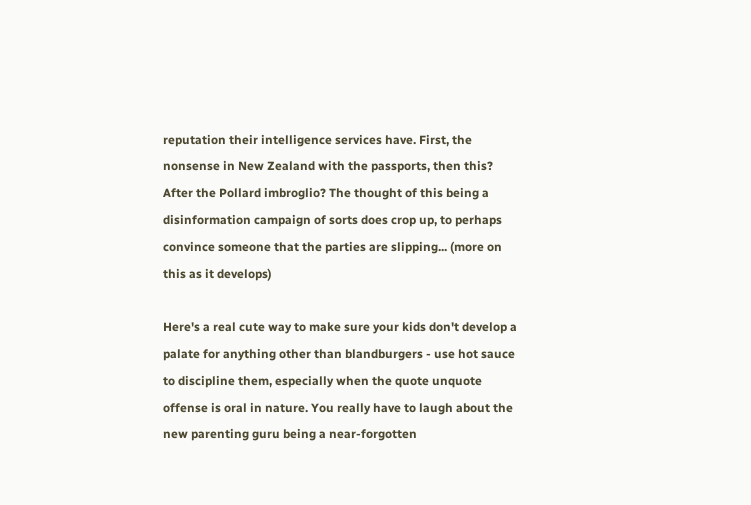reputation their intelligence services have. First, the nonsense in New Zealand with the passports, then this? After the Pollard imbroglio? The thought of this being a disinformation campaign of sorts does crop up, to perhaps convince someone that the parties are slipping... (more on this as it develops)

Here's a real cute way to make sure your kids don't develop a palate for anything other than blandburgers - use hot sauce to discipline them, especially when the quote unquote offense is oral in nature. You really have to laugh about the new parenting guru being a near-forgotten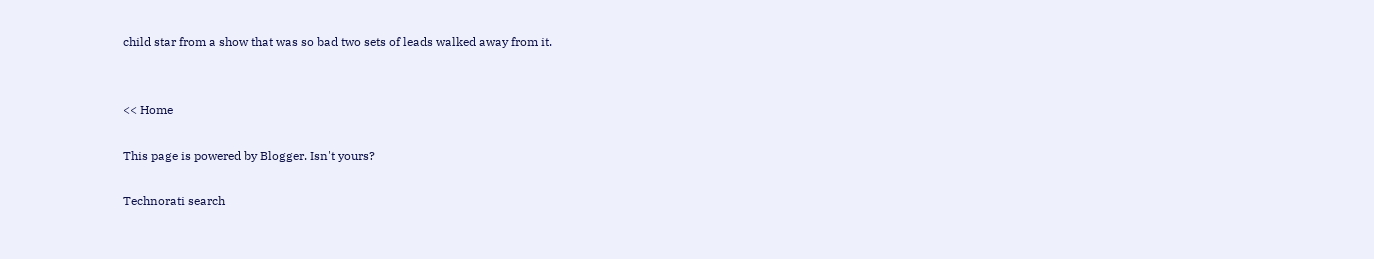child star from a show that was so bad two sets of leads walked away from it.


<< Home

This page is powered by Blogger. Isn't yours?

Technorati search